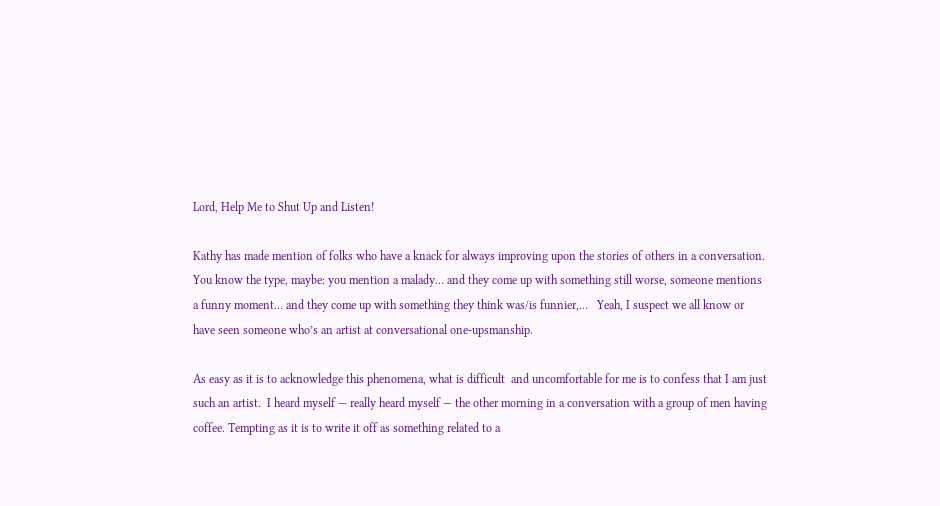Lord, Help Me to Shut Up and Listen!

Kathy has made mention of folks who have a knack for always improving upon the stories of others in a conversation. You know the type, maybe: you mention a malady… and they come up with something still worse, someone mentions a funny moment… and they come up with something they think was/is funnier,…   Yeah, I suspect we all know or have seen someone who’s an artist at conversational one-upsmanship.

As easy as it is to acknowledge this phenomena, what is difficult  and uncomfortable for me is to confess that I am just such an artist.  I heard myself — really heard myself — the other morning in a conversation with a group of men having coffee. Tempting as it is to write it off as something related to a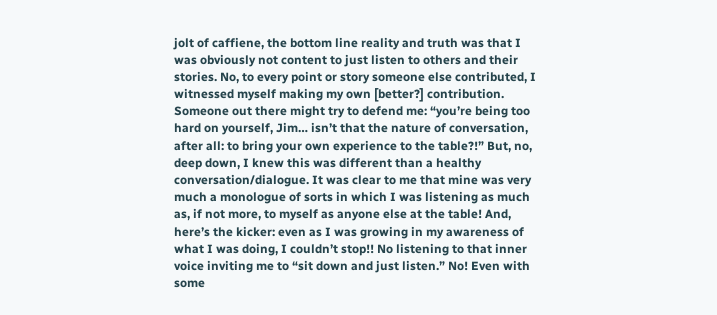jolt of caffiene, the bottom line reality and truth was that I was obviously not content to just listen to others and their stories. No, to every point or story someone else contributed, I witnessed myself making my own [better?] contribution. Someone out there might try to defend me: “you’re being too hard on yourself, Jim… isn’t that the nature of conversation, after all: to bring your own experience to the table?!” But, no, deep down, I knew this was different than a healthy conversation/dialogue. It was clear to me that mine was very much a monologue of sorts in which I was listening as much as, if not more, to myself as anyone else at the table! And, here’s the kicker: even as I was growing in my awareness of what I was doing, I couldn’t stop!! No listening to that inner voice inviting me to “sit down and just listen.” No! Even with some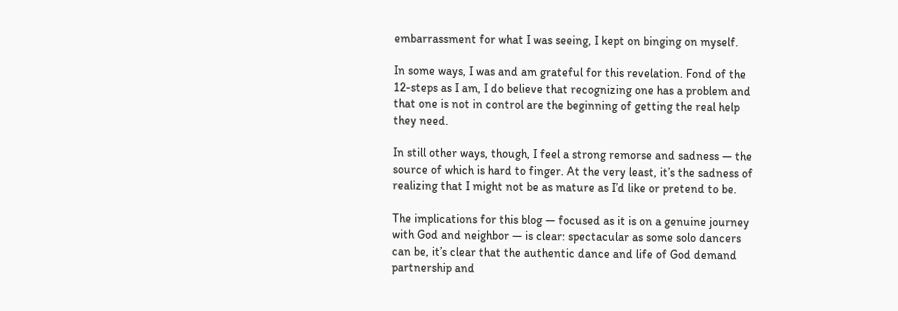embarrassment for what I was seeing, I kept on binging on myself.

In some ways, I was and am grateful for this revelation. Fond of the 12-steps as I am, I do believe that recognizing one has a problem and that one is not in control are the beginning of getting the real help they need.

In still other ways, though, I feel a strong remorse and sadness — the source of which is hard to finger. At the very least, it’s the sadness of realizing that I might not be as mature as I’d like or pretend to be.

The implications for this blog — focused as it is on a genuine journey with God and neighbor — is clear: spectacular as some solo dancers can be, it’s clear that the authentic dance and life of God demand partnership and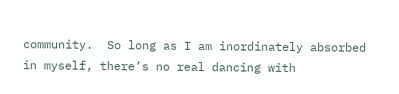community.  So long as I am inordinately absorbed in myself, there’s no real dancing with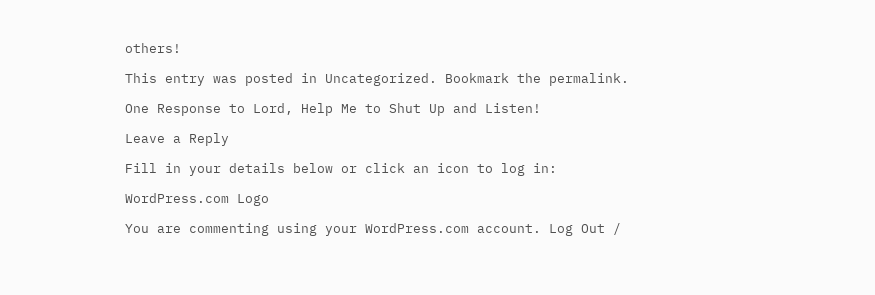others!

This entry was posted in Uncategorized. Bookmark the permalink.

One Response to Lord, Help Me to Shut Up and Listen!

Leave a Reply

Fill in your details below or click an icon to log in:

WordPress.com Logo

You are commenting using your WordPress.com account. Log Out /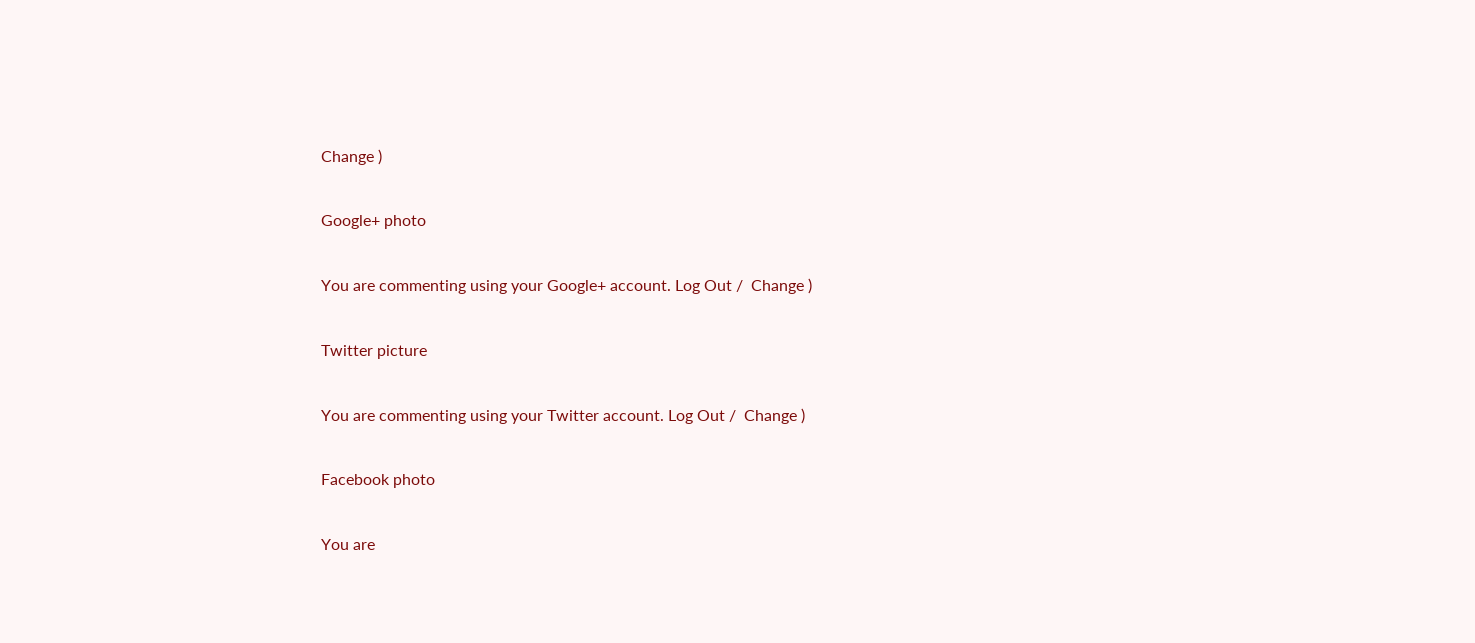Change )

Google+ photo

You are commenting using your Google+ account. Log Out /  Change )

Twitter picture

You are commenting using your Twitter account. Log Out /  Change )

Facebook photo

You are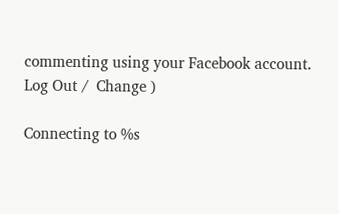commenting using your Facebook account. Log Out /  Change )

Connecting to %s